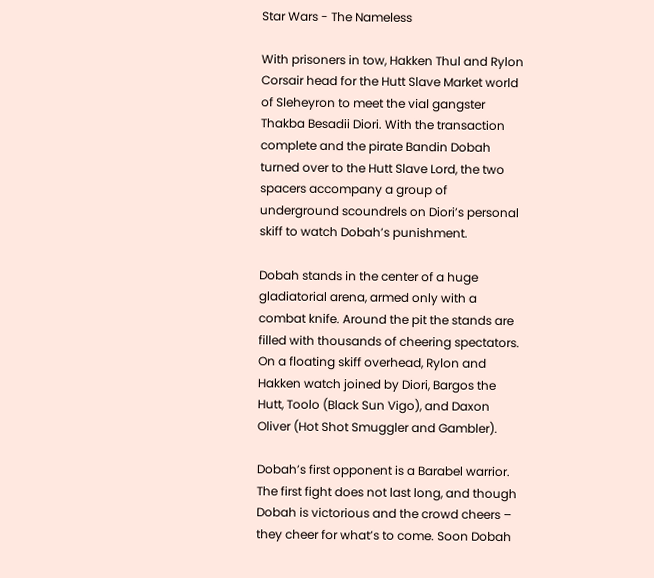Star Wars - The Nameless

With prisoners in tow, Hakken Thul and Rylon Corsair head for the Hutt Slave Market world of Sleheyron to meet the vial gangster Thakba Besadii Diori. With the transaction complete and the pirate Bandin Dobah turned over to the Hutt Slave Lord, the two spacers accompany a group of underground scoundrels on Diori’s personal skiff to watch Dobah’s punishment.

Dobah stands in the center of a huge gladiatorial arena, armed only with a combat knife. Around the pit the stands are filled with thousands of cheering spectators. On a floating skiff overhead, Rylon and Hakken watch joined by Diori, Bargos the Hutt, Toolo (Black Sun Vigo), and Daxon Oliver (Hot Shot Smuggler and Gambler).

Dobah’s first opponent is a Barabel warrior. The first fight does not last long, and though Dobah is victorious and the crowd cheers – they cheer for what’s to come. Soon Dobah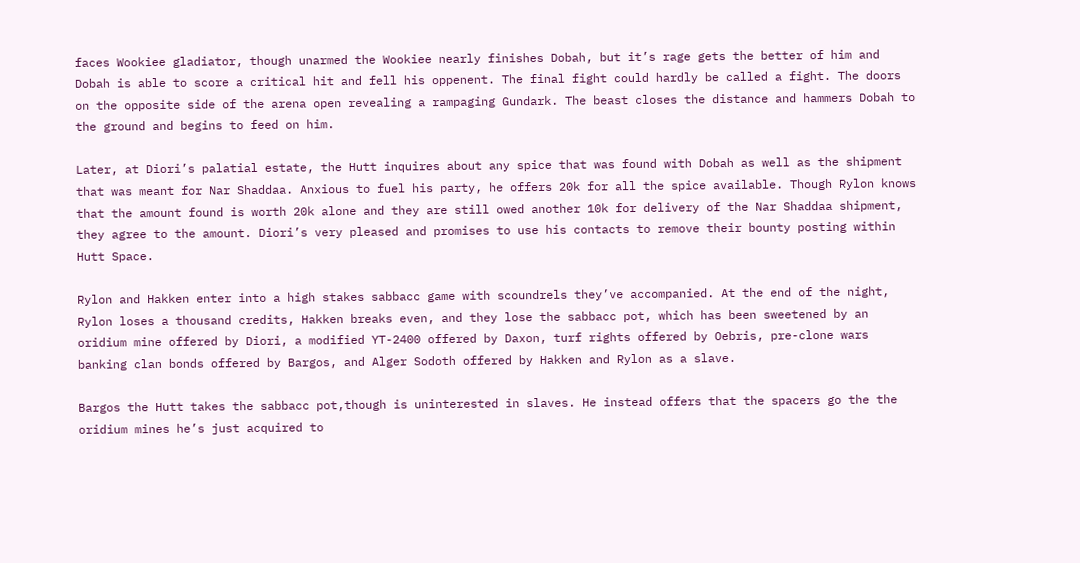faces Wookiee gladiator, though unarmed the Wookiee nearly finishes Dobah, but it’s rage gets the better of him and Dobah is able to score a critical hit and fell his oppenent. The final fight could hardly be called a fight. The doors on the opposite side of the arena open revealing a rampaging Gundark. The beast closes the distance and hammers Dobah to the ground and begins to feed on him.

Later, at Diori’s palatial estate, the Hutt inquires about any spice that was found with Dobah as well as the shipment that was meant for Nar Shaddaa. Anxious to fuel his party, he offers 20k for all the spice available. Though Rylon knows that the amount found is worth 20k alone and they are still owed another 10k for delivery of the Nar Shaddaa shipment, they agree to the amount. Diori’s very pleased and promises to use his contacts to remove their bounty posting within Hutt Space.

Rylon and Hakken enter into a high stakes sabbacc game with scoundrels they’ve accompanied. At the end of the night, Rylon loses a thousand credits, Hakken breaks even, and they lose the sabbacc pot, which has been sweetened by an oridium mine offered by Diori, a modified YT-2400 offered by Daxon, turf rights offered by Oebris, pre-clone wars banking clan bonds offered by Bargos, and Alger Sodoth offered by Hakken and Rylon as a slave.

Bargos the Hutt takes the sabbacc pot,though is uninterested in slaves. He instead offers that the spacers go the the oridium mines he’s just acquired to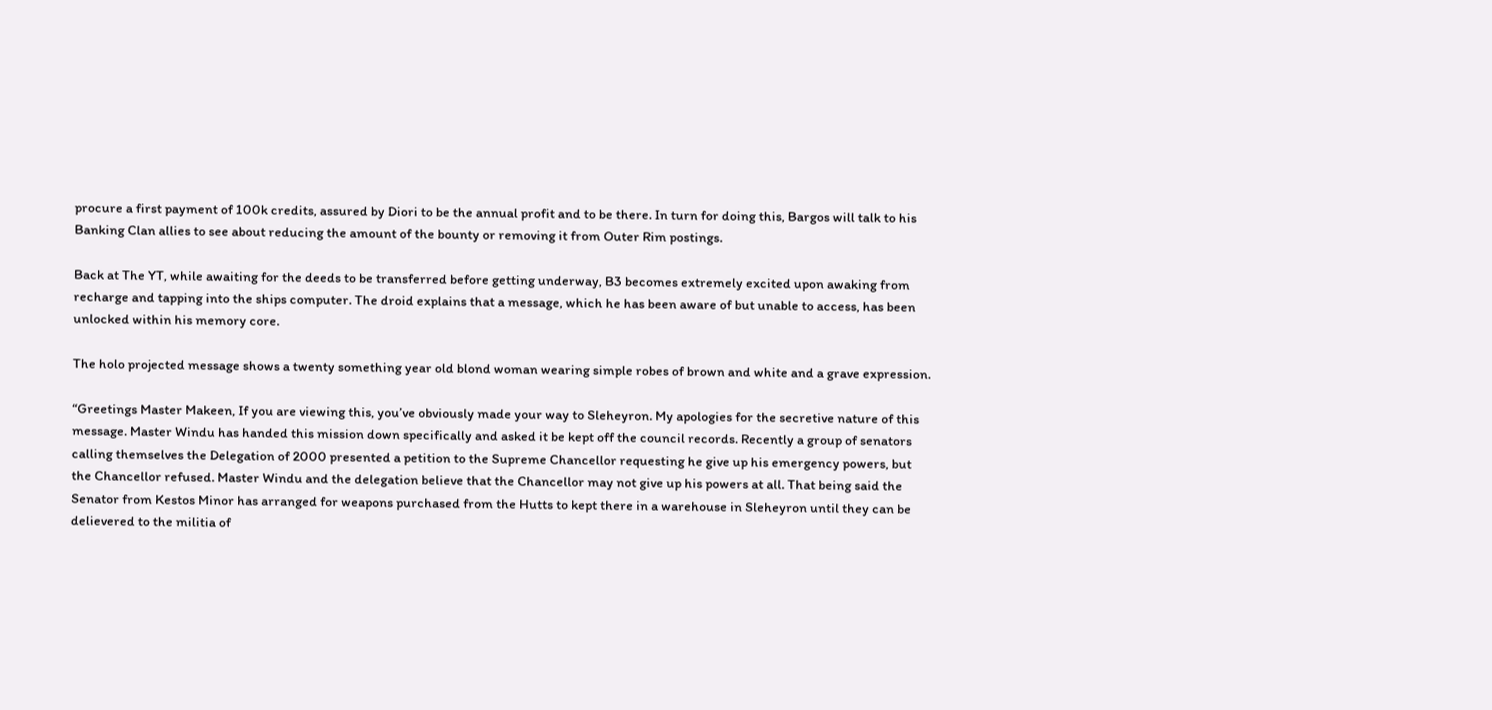procure a first payment of 100k credits, assured by Diori to be the annual profit and to be there. In turn for doing this, Bargos will talk to his Banking Clan allies to see about reducing the amount of the bounty or removing it from Outer Rim postings.

Back at The YT, while awaiting for the deeds to be transferred before getting underway, B3 becomes extremely excited upon awaking from recharge and tapping into the ships computer. The droid explains that a message, which he has been aware of but unable to access, has been unlocked within his memory core.

The holo projected message shows a twenty something year old blond woman wearing simple robes of brown and white and a grave expression.

“Greetings Master Makeen, If you are viewing this, you’ve obviously made your way to Sleheyron. My apologies for the secretive nature of this message. Master Windu has handed this mission down specifically and asked it be kept off the council records. Recently a group of senators calling themselves the Delegation of 2000 presented a petition to the Supreme Chancellor requesting he give up his emergency powers, but the Chancellor refused. Master Windu and the delegation believe that the Chancellor may not give up his powers at all. That being said the Senator from Kestos Minor has arranged for weapons purchased from the Hutts to kept there in a warehouse in Sleheyron until they can be delievered to the militia of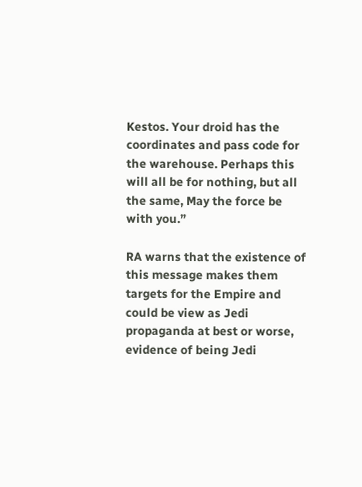Kestos. Your droid has the coordinates and pass code for the warehouse. Perhaps this will all be for nothing, but all the same, May the force be with you.”

RA warns that the existence of this message makes them targets for the Empire and could be view as Jedi propaganda at best or worse, evidence of being Jedi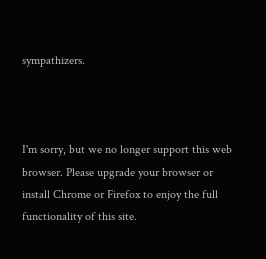sympathizers.



I'm sorry, but we no longer support this web browser. Please upgrade your browser or install Chrome or Firefox to enjoy the full functionality of this site.